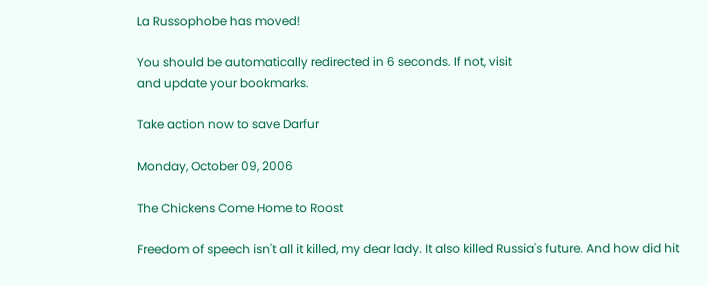La Russophobe has moved!

You should be automatically redirected in 6 seconds. If not, visit
and update your bookmarks.

Take action now to save Darfur

Monday, October 09, 2006

The Chickens Come Home to Roost

Freedom of speech isn't all it killed, my dear lady. It also killed Russia's future. And how did hit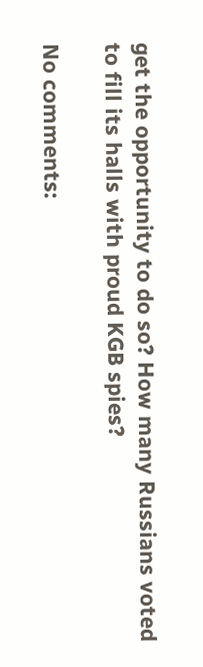get the opportunity to do so? How many Russians voted to fill its halls with proud KGB spies?

No comments: